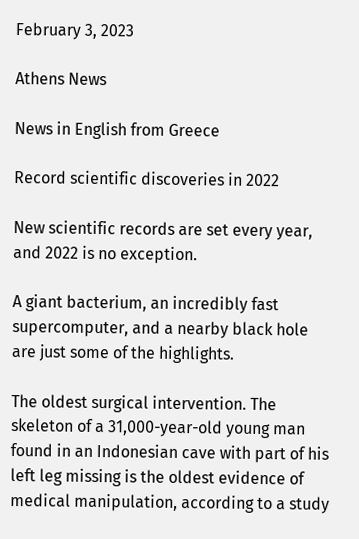February 3, 2023

Athens News

News in English from Greece

Record scientific discoveries in 2022

New scientific records are set every year, and 2022 is no exception.

A giant bacterium, an incredibly fast supercomputer, and a nearby black hole are just some of the highlights.

The oldest surgical intervention. The skeleton of a 31,000-year-old young man found in an Indonesian cave with part of his left leg missing is the oldest evidence of medical manipulation, according to a study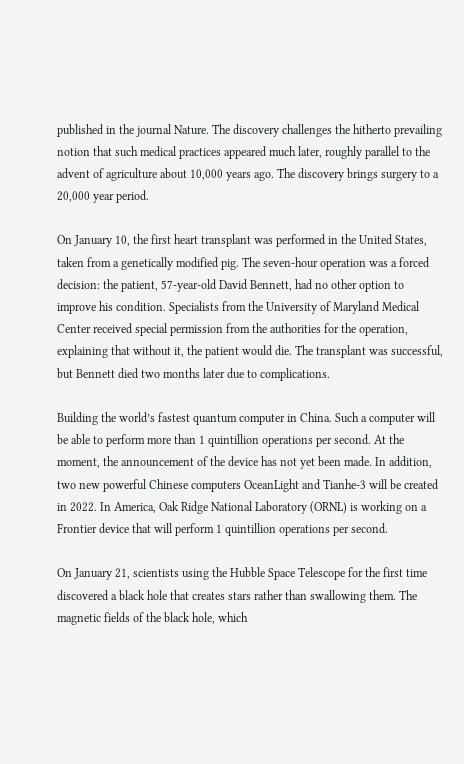published in the journal Nature. The discovery challenges the hitherto prevailing notion that such medical practices appeared much later, roughly parallel to the advent of agriculture about 10,000 years ago. The discovery brings surgery to a 20,000 year period.

On January 10, the first heart transplant was performed in the United States, taken from a genetically modified pig. The seven-hour operation was a forced decision: the patient, 57-year-old David Bennett, had no other option to improve his condition. Specialists from the University of Maryland Medical Center received special permission from the authorities for the operation, explaining that without it, the patient would die. The transplant was successful, but Bennett died two months later due to complications.

Building the world’s fastest quantum computer in China. Such a computer will be able to perform more than 1 quintillion operations per second. At the moment, the announcement of the device has not yet been made. In addition, two new powerful Chinese computers OceanLight and Tianhe-3 will be created in 2022. In America, Oak Ridge National Laboratory (ORNL) is working on a Frontier device that will perform 1 quintillion operations per second.

On January 21, scientists using the Hubble Space Telescope for the first time discovered a black hole that creates stars rather than swallowing them. The magnetic fields of the black hole, which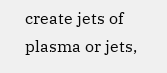create jets of plasma or jets,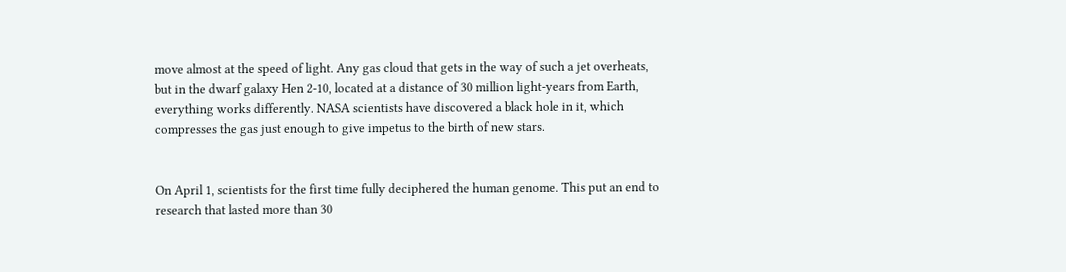move almost at the speed of light. Any gas cloud that gets in the way of such a jet overheats, but in the dwarf galaxy Hen 2-10, located at a distance of 30 million light-years from Earth, everything works differently. NASA scientists have discovered a black hole in it, which compresses the gas just enough to give impetus to the birth of new stars.


On April 1, scientists for the first time fully deciphered the human genome. This put an end to research that lasted more than 30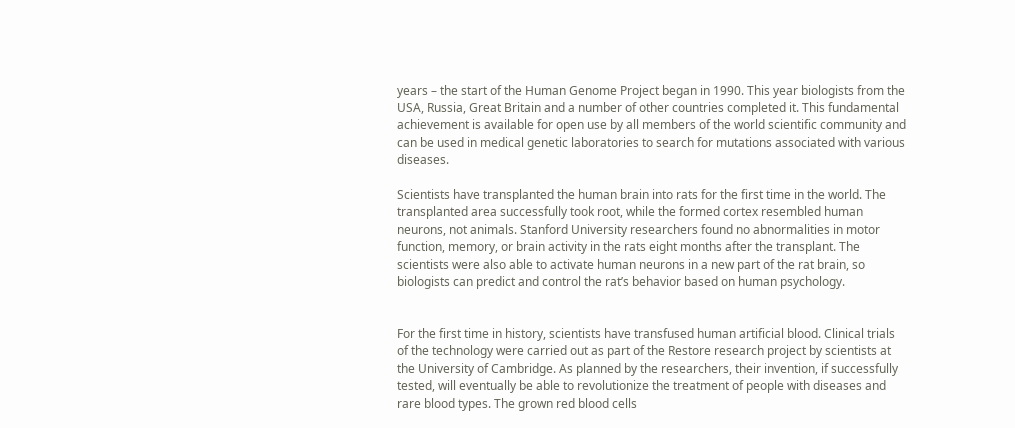years – the start of the Human Genome Project began in 1990. This year biologists from the USA, Russia, Great Britain and a number of other countries completed it. This fundamental achievement is available for open use by all members of the world scientific community and can be used in medical genetic laboratories to search for mutations associated with various diseases.

Scientists have transplanted the human brain into rats for the first time in the world. The transplanted area successfully took root, while the formed cortex resembled human neurons, not animals. Stanford University researchers found no abnormalities in motor function, memory, or brain activity in the rats eight months after the transplant. The scientists were also able to activate human neurons in a new part of the rat brain, so biologists can predict and control the rat’s behavior based on human psychology.


For the first time in history, scientists have transfused human artificial blood. Clinical trials of the technology were carried out as part of the Restore research project by scientists at the University of Cambridge. As planned by the researchers, their invention, if successfully tested, will eventually be able to revolutionize the treatment of people with diseases and rare blood types. The grown red blood cells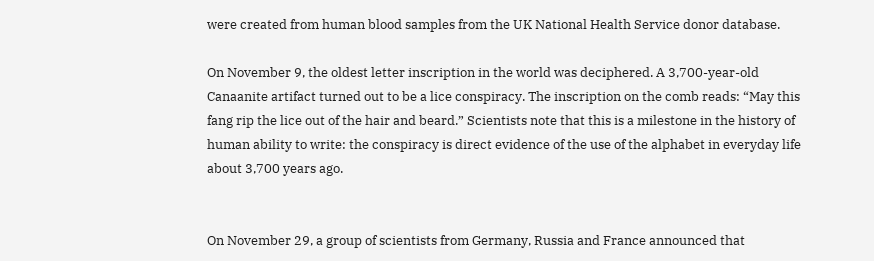were created from human blood samples from the UK National Health Service donor database.

On November 9, the oldest letter inscription in the world was deciphered. A 3,700-year-old Canaanite artifact turned out to be a lice conspiracy. The inscription on the comb reads: “May this fang rip the lice out of the hair and beard.” Scientists note that this is a milestone in the history of human ability to write: the conspiracy is direct evidence of the use of the alphabet in everyday life about 3,700 years ago.


On November 29, a group of scientists from Germany, Russia and France announced that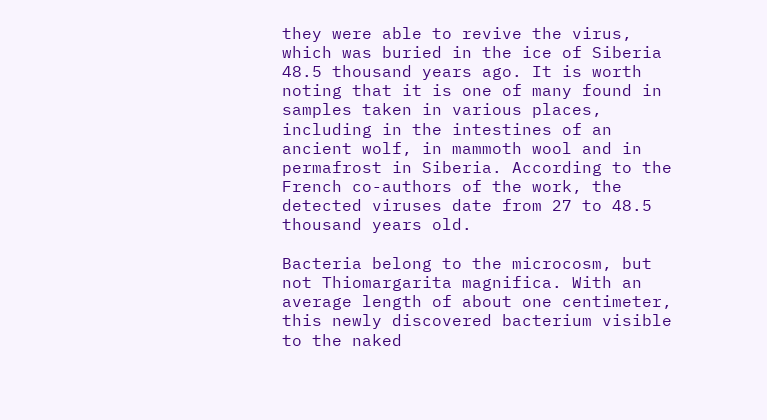they were able to revive the virus, which was buried in the ice of Siberia 48.5 thousand years ago. It is worth noting that it is one of many found in samples taken in various places, including in the intestines of an ancient wolf, in mammoth wool and in permafrost in Siberia. According to the French co-authors of the work, the detected viruses date from 27 to 48.5 thousand years old.

Bacteria belong to the microcosm, but not Thiomargarita magnifica. With an average length of about one centimeter, this newly discovered bacterium visible to the naked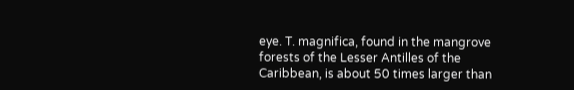eye. T. magnifica, found in the mangrove forests of the Lesser Antilles of the Caribbean, is about 50 times larger than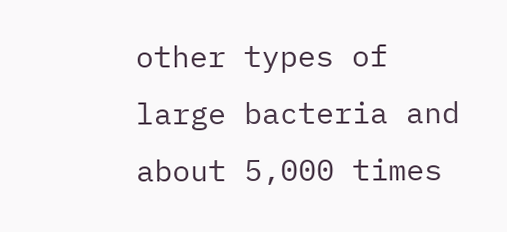other types of large bacteria and about 5,000 times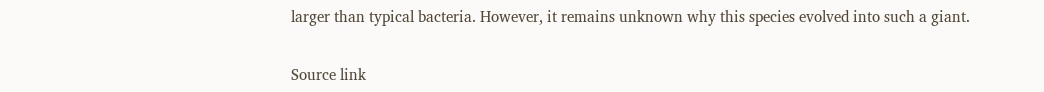larger than typical bacteria. However, it remains unknown why this species evolved into such a giant.


Source link